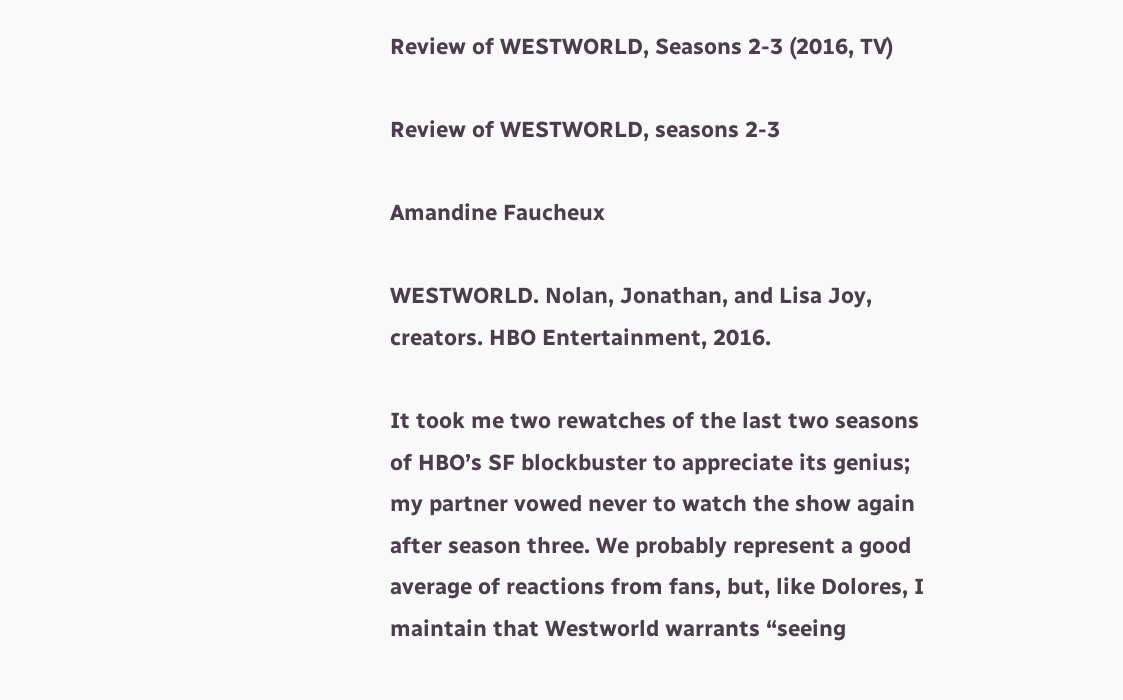Review of WESTWORLD, Seasons 2-3 (2016, TV)

Review of WESTWORLD, seasons 2-3

Amandine Faucheux

WESTWORLD. Nolan, Jonathan, and Lisa Joy, creators. HBO Entertainment, 2016.

It took me two rewatches of the last two seasons of HBO’s SF blockbuster to appreciate its genius; my partner vowed never to watch the show again after season three. We probably represent a good average of reactions from fans, but, like Dolores, I maintain that Westworld warrants “seeing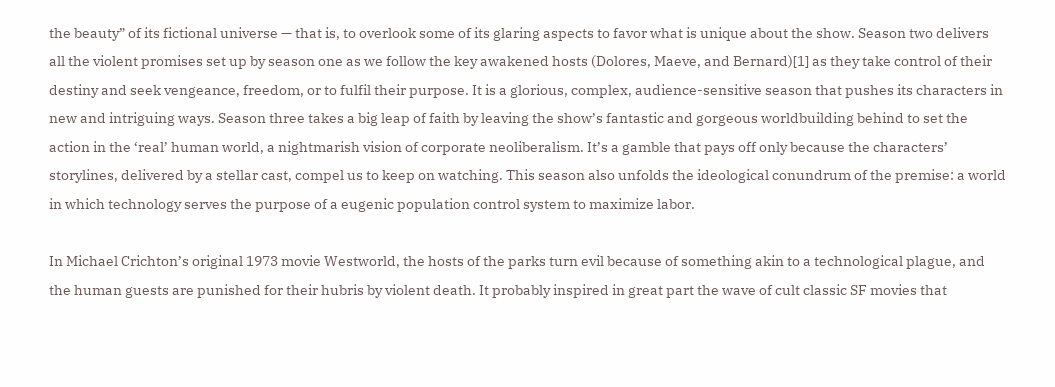the beauty” of its fictional universe — that is, to overlook some of its glaring aspects to favor what is unique about the show. Season two delivers all the violent promises set up by season one as we follow the key awakened hosts (Dolores, Maeve, and Bernard)[1] as they take control of their destiny and seek vengeance, freedom, or to fulfil their purpose. It is a glorious, complex, audience-sensitive season that pushes its characters in new and intriguing ways. Season three takes a big leap of faith by leaving the show’s fantastic and gorgeous worldbuilding behind to set the action in the ‘real’ human world, a nightmarish vision of corporate neoliberalism. It’s a gamble that pays off only because the characters’ storylines, delivered by a stellar cast, compel us to keep on watching. This season also unfolds the ideological conundrum of the premise: a world in which technology serves the purpose of a eugenic population control system to maximize labor.

In Michael Crichton’s original 1973 movie Westworld, the hosts of the parks turn evil because of something akin to a technological plague, and the human guests are punished for their hubris by violent death. It probably inspired in great part the wave of cult classic SF movies that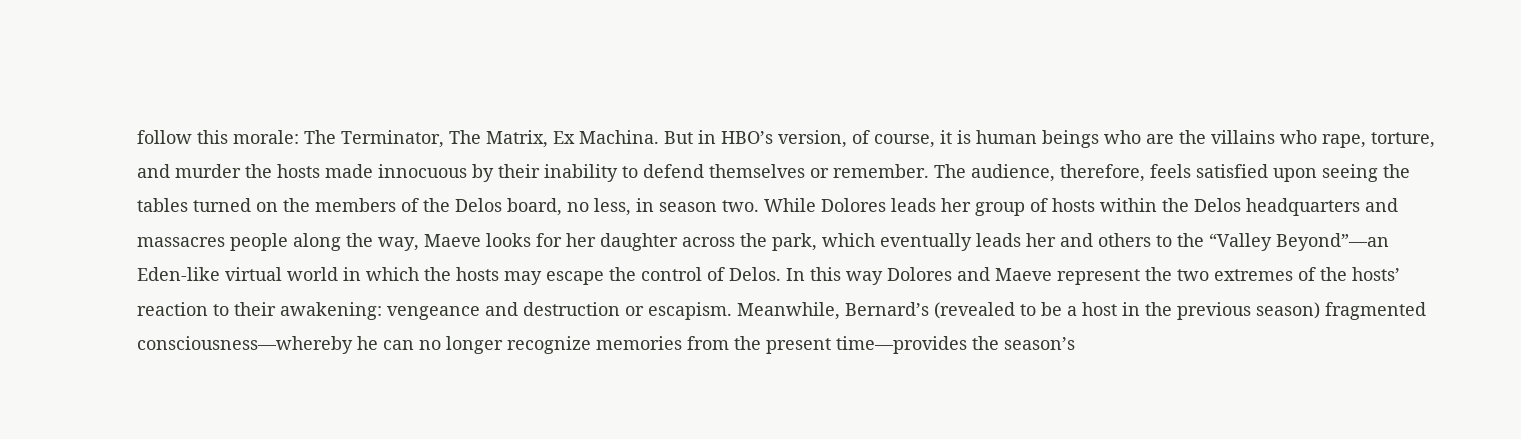follow this morale: The Terminator, The Matrix, Ex Machina. But in HBO’s version, of course, it is human beings who are the villains who rape, torture, and murder the hosts made innocuous by their inability to defend themselves or remember. The audience, therefore, feels satisfied upon seeing the tables turned on the members of the Delos board, no less, in season two. While Dolores leads her group of hosts within the Delos headquarters and massacres people along the way, Maeve looks for her daughter across the park, which eventually leads her and others to the “Valley Beyond”—an Eden-like virtual world in which the hosts may escape the control of Delos. In this way Dolores and Maeve represent the two extremes of the hosts’ reaction to their awakening: vengeance and destruction or escapism. Meanwhile, Bernard’s (revealed to be a host in the previous season) fragmented consciousness—whereby he can no longer recognize memories from the present time—provides the season’s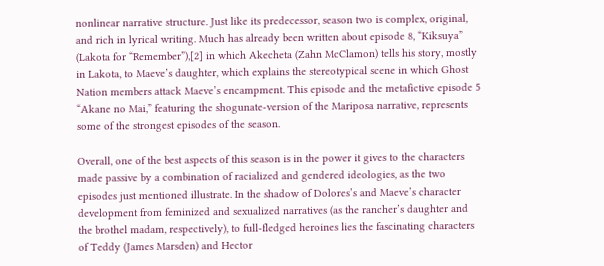nonlinear narrative structure. Just like its predecessor, season two is complex, original, and rich in lyrical writing. Much has already been written about episode 8, “Kiksuya” (Lakota for “Remember”),[2] in which Akecheta (Zahn McClamon) tells his story, mostly in Lakota, to Maeve’s daughter, which explains the stereotypical scene in which Ghost Nation members attack Maeve’s encampment. This episode and the metafictive episode 5 “Akane no Mai,” featuring the shogunate-version of the Mariposa narrative, represents some of the strongest episodes of the season.

Overall, one of the best aspects of this season is in the power it gives to the characters made passive by a combination of racialized and gendered ideologies, as the two episodes just mentioned illustrate. In the shadow of Dolores’s and Maeve’s character development from feminized and sexualized narratives (as the rancher’s daughter and the brothel madam, respectively), to full-fledged heroines lies the fascinating characters of Teddy (James Marsden) and Hector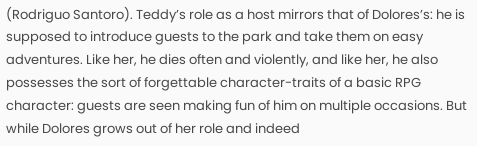(Rodriguo Santoro). Teddy’s role as a host mirrors that of Dolores’s: he is supposed to introduce guests to the park and take them on easy adventures. Like her, he dies often and violently, and like her, he also possesses the sort of forgettable character-traits of a basic RPG character: guests are seen making fun of him on multiple occasions. But while Dolores grows out of her role and indeed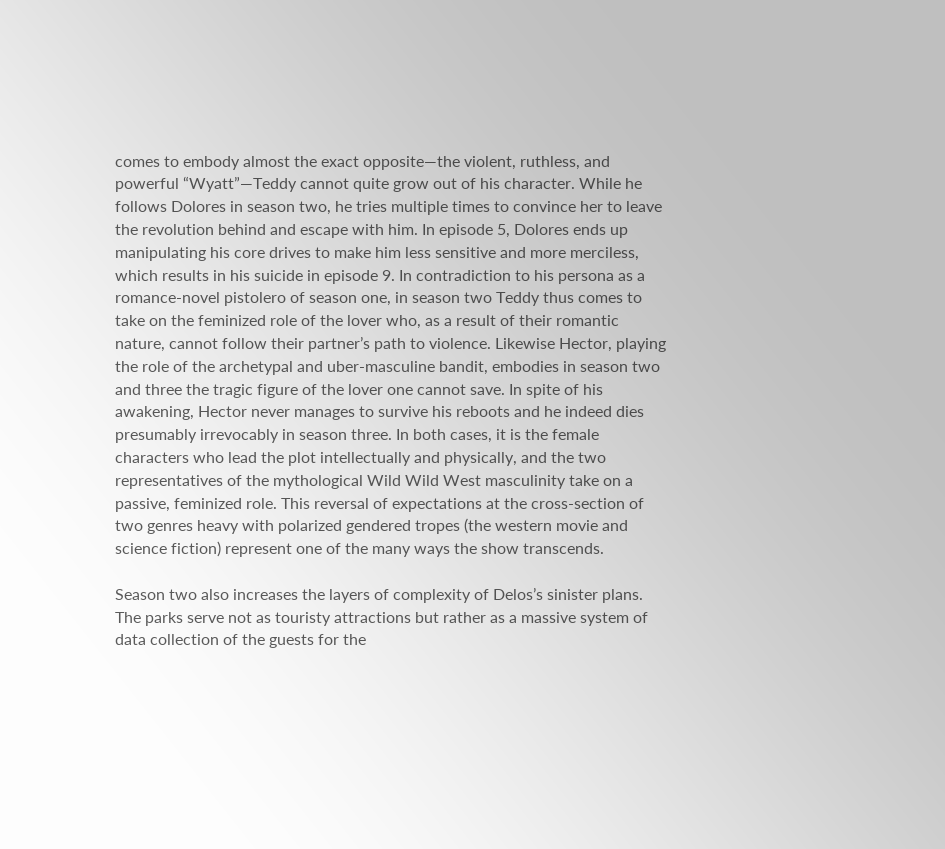comes to embody almost the exact opposite—the violent, ruthless, and powerful “Wyatt”—Teddy cannot quite grow out of his character. While he follows Dolores in season two, he tries multiple times to convince her to leave the revolution behind and escape with him. In episode 5, Dolores ends up manipulating his core drives to make him less sensitive and more merciless, which results in his suicide in episode 9. In contradiction to his persona as a romance-novel pistolero of season one, in season two Teddy thus comes to take on the feminized role of the lover who, as a result of their romantic nature, cannot follow their partner’s path to violence. Likewise Hector, playing the role of the archetypal and uber-masculine bandit, embodies in season two and three the tragic figure of the lover one cannot save. In spite of his awakening, Hector never manages to survive his reboots and he indeed dies presumably irrevocably in season three. In both cases, it is the female characters who lead the plot intellectually and physically, and the two representatives of the mythological Wild Wild West masculinity take on a passive, feminized role. This reversal of expectations at the cross-section of two genres heavy with polarized gendered tropes (the western movie and science fiction) represent one of the many ways the show transcends.

Season two also increases the layers of complexity of Delos’s sinister plans. The parks serve not as touristy attractions but rather as a massive system of data collection of the guests for the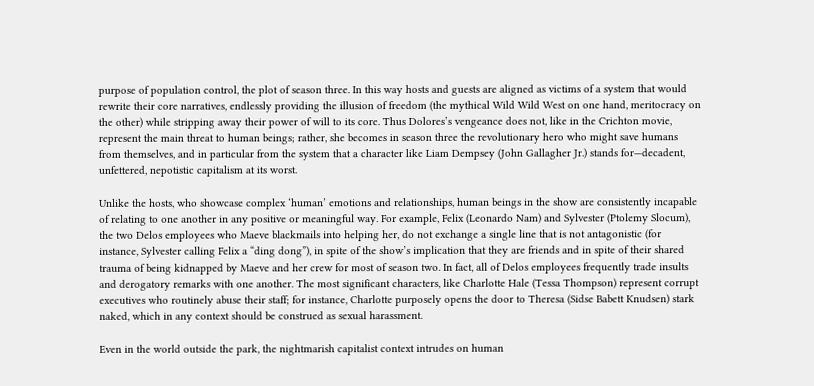purpose of population control, the plot of season three. In this way hosts and guests are aligned as victims of a system that would rewrite their core narratives, endlessly providing the illusion of freedom (the mythical Wild Wild West on one hand, meritocracy on the other) while stripping away their power of will to its core. Thus Dolores’s vengeance does not, like in the Crichton movie, represent the main threat to human beings; rather, she becomes in season three the revolutionary hero who might save humans from themselves, and in particular from the system that a character like Liam Dempsey (John Gallagher Jr.) stands for—decadent, unfettered, nepotistic capitalism at its worst.

Unlike the hosts, who showcase complex ‘human’ emotions and relationships, human beings in the show are consistently incapable of relating to one another in any positive or meaningful way. For example, Felix (Leonardo Nam) and Sylvester (Ptolemy Slocum), the two Delos employees who Maeve blackmails into helping her, do not exchange a single line that is not antagonistic (for instance, Sylvester calling Felix a “ding dong”), in spite of the show’s implication that they are friends and in spite of their shared trauma of being kidnapped by Maeve and her crew for most of season two. In fact, all of Delos employees frequently trade insults and derogatory remarks with one another. The most significant characters, like Charlotte Hale (Tessa Thompson) represent corrupt executives who routinely abuse their staff; for instance, Charlotte purposely opens the door to Theresa (Sidse Babett Knudsen) stark naked, which in any context should be construed as sexual harassment.

Even in the world outside the park, the nightmarish capitalist context intrudes on human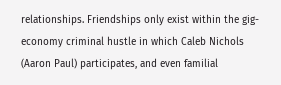relationships. Friendships only exist within the gig-economy criminal hustle in which Caleb Nichols (Aaron Paul) participates, and even familial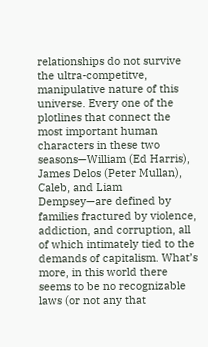relationships do not survive the ultra-competitve, manipulative nature of this universe. Every one of the plotlines that connect the most important human characters in these two seasons—William (Ed Harris), James Delos (Peter Mullan), Caleb, and Liam Dempsey—are defined by families fractured by violence, addiction, and corruption, all of which intimately tied to the demands of capitalism. What’s more, in this world there seems to be no recognizable laws (or not any that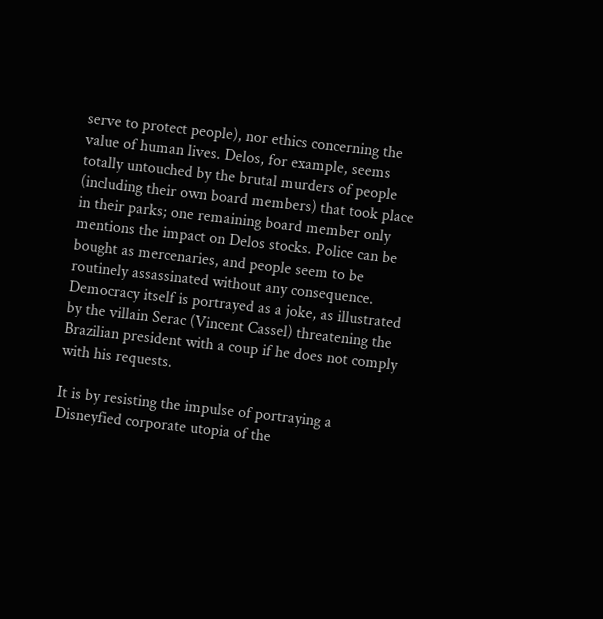serve to protect people), nor ethics concerning the value of human lives. Delos, for example, seems totally untouched by the brutal murders of people (including their own board members) that took place in their parks; one remaining board member only mentions the impact on Delos stocks. Police can be bought as mercenaries, and people seem to be routinely assassinated without any consequence. Democracy itself is portrayed as a joke, as illustrated by the villain Serac (Vincent Cassel) threatening the Brazilian president with a coup if he does not comply with his requests.

It is by resisting the impulse of portraying a Disneyfied corporate utopia of the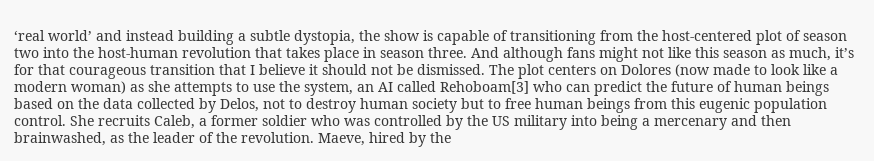‘real world’ and instead building a subtle dystopia, the show is capable of transitioning from the host-centered plot of season two into the host-human revolution that takes place in season three. And although fans might not like this season as much, it’s for that courageous transition that I believe it should not be dismissed. The plot centers on Dolores (now made to look like a modern woman) as she attempts to use the system, an AI called Rehoboam[3] who can predict the future of human beings based on the data collected by Delos, not to destroy human society but to free human beings from this eugenic population control. She recruits Caleb, a former soldier who was controlled by the US military into being a mercenary and then brainwashed, as the leader of the revolution. Maeve, hired by the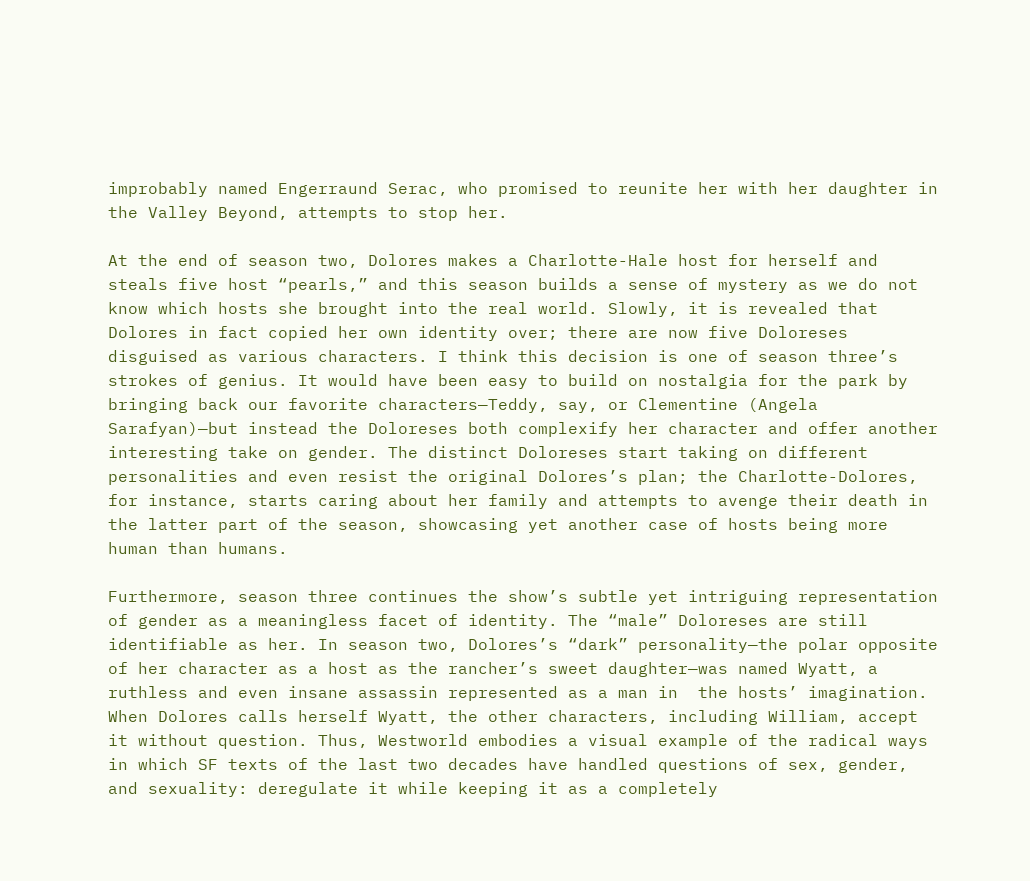improbably named Engerraund Serac, who promised to reunite her with her daughter in the Valley Beyond, attempts to stop her.

At the end of season two, Dolores makes a Charlotte-Hale host for herself and steals five host “pearls,” and this season builds a sense of mystery as we do not know which hosts she brought into the real world. Slowly, it is revealed that Dolores in fact copied her own identity over; there are now five Doloreses disguised as various characters. I think this decision is one of season three’s strokes of genius. It would have been easy to build on nostalgia for the park by bringing back our favorite characters—Teddy, say, or Clementine (Angela Sarafyan)—but instead the Doloreses both complexify her character and offer another interesting take on gender. The distinct Doloreses start taking on different personalities and even resist the original Dolores’s plan; the Charlotte-Dolores, for instance, starts caring about her family and attempts to avenge their death in the latter part of the season, showcasing yet another case of hosts being more human than humans.

Furthermore, season three continues the show’s subtle yet intriguing representation of gender as a meaningless facet of identity. The “male” Doloreses are still identifiable as her. In season two, Dolores’s “dark” personality—the polar opposite of her character as a host as the rancher’s sweet daughter—was named Wyatt, a ruthless and even insane assassin represented as a man in  the hosts’ imagination. When Dolores calls herself Wyatt, the other characters, including William, accept it without question. Thus, Westworld embodies a visual example of the radical ways in which SF texts of the last two decades have handled questions of sex, gender, and sexuality: deregulate it while keeping it as a completely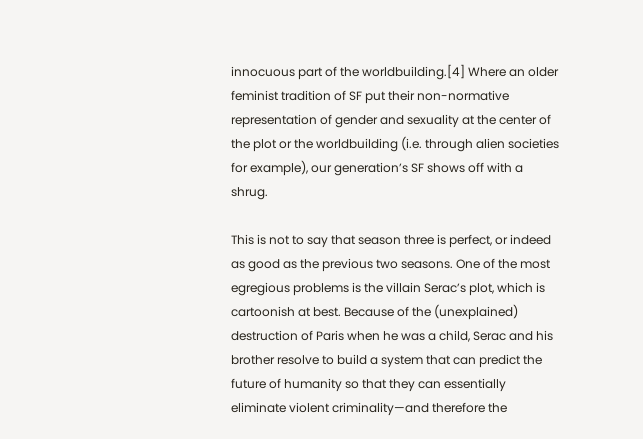innocuous part of the worldbuilding.[4] Where an older feminist tradition of SF put their non-normative representation of gender and sexuality at the center of the plot or the worldbuilding (i.e. through alien societies for example), our generation’s SF shows off with a shrug.

This is not to say that season three is perfect, or indeed as good as the previous two seasons. One of the most egregious problems is the villain Serac’s plot, which is cartoonish at best. Because of the (unexplained) destruction of Paris when he was a child, Serac and his brother resolve to build a system that can predict the future of humanity so that they can essentially eliminate violent criminality—and therefore the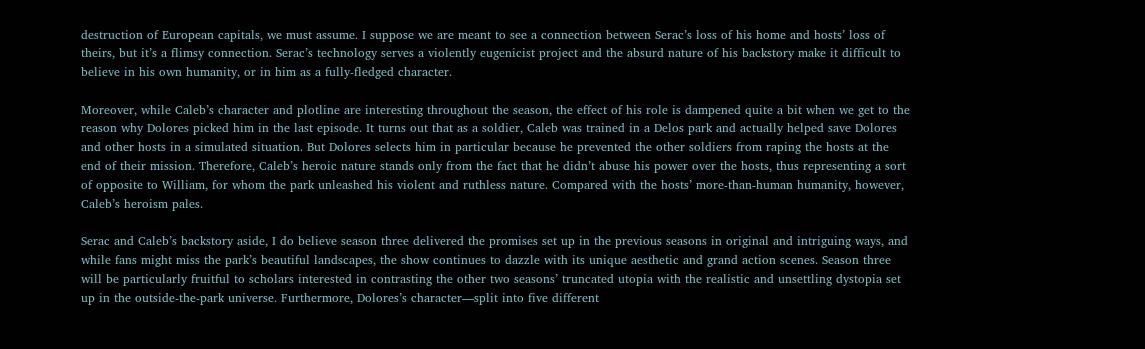destruction of European capitals, we must assume. I suppose we are meant to see a connection between Serac’s loss of his home and hosts’ loss of theirs, but it’s a flimsy connection. Serac’s technology serves a violently eugenicist project and the absurd nature of his backstory make it difficult to believe in his own humanity, or in him as a fully-fledged character.

Moreover, while Caleb’s character and plotline are interesting throughout the season, the effect of his role is dampened quite a bit when we get to the reason why Dolores picked him in the last episode. It turns out that as a soldier, Caleb was trained in a Delos park and actually helped save Dolores and other hosts in a simulated situation. But Dolores selects him in particular because he prevented the other soldiers from raping the hosts at the end of their mission. Therefore, Caleb’s heroic nature stands only from the fact that he didn’t abuse his power over the hosts, thus representing a sort of opposite to William, for whom the park unleashed his violent and ruthless nature. Compared with the hosts’ more-than-human humanity, however, Caleb’s heroism pales.

Serac and Caleb’s backstory aside, I do believe season three delivered the promises set up in the previous seasons in original and intriguing ways, and while fans might miss the park’s beautiful landscapes, the show continues to dazzle with its unique aesthetic and grand action scenes. Season three will be particularly fruitful to scholars interested in contrasting the other two seasons’ truncated utopia with the realistic and unsettling dystopia set up in the outside-the-park universe. Furthermore, Dolores’s character—split into five different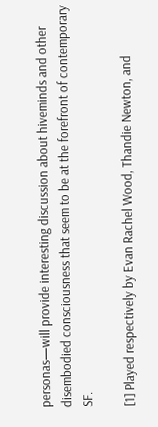personas—will provide interesting discussion about hiveminds and other disembodied consciousness that seem to be at the forefront of contemporary SF.

[1] Played respectively by Evan Rachel Wood, Thandie Newton, and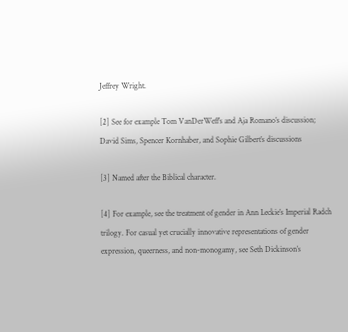Jeffrey Wright.

[2] See for example Tom VanDerWeff’s and Aja Romano’s discussion; David Sims, Spencer Kornhaber, and Sophie Gilbert’s discussions

[3] Named after the Biblical character.

[4] For example, see the treatment of gender in Ann Leckie’s Imperial Radch trilogy. For casual yet crucially innovative representations of gender expression, queerness, and non-monogamy, see Seth Dickinson’s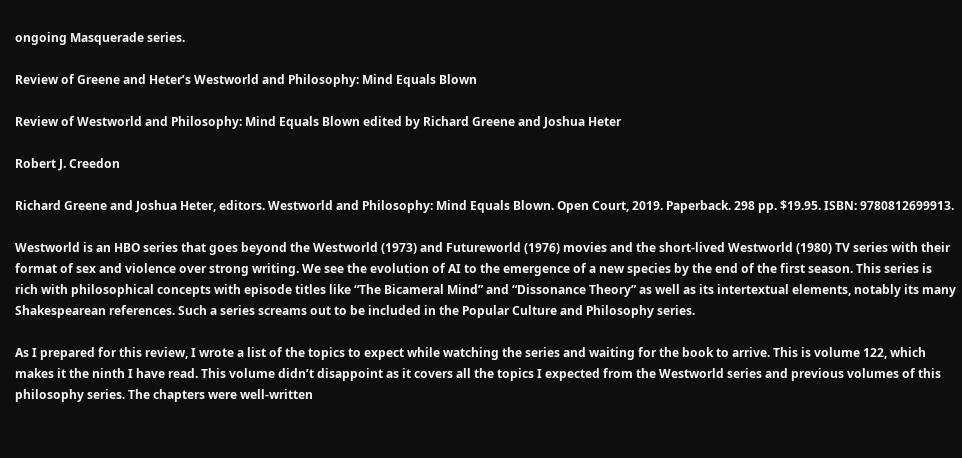ongoing Masquerade series.

Review of Greene and Heter’s Westworld and Philosophy: Mind Equals Blown

Review of Westworld and Philosophy: Mind Equals Blown edited by Richard Greene and Joshua Heter

Robert J. Creedon

Richard Greene and Joshua Heter, editors. Westworld and Philosophy: Mind Equals Blown. Open Court, 2019. Paperback. 298 pp. $19.95. ISBN: 9780812699913.

Westworld is an HBO series that goes beyond the Westworld (1973) and Futureworld (1976) movies and the short-lived Westworld (1980) TV series with their format of sex and violence over strong writing. We see the evolution of AI to the emergence of a new species by the end of the first season. This series is rich with philosophical concepts with episode titles like “The Bicameral Mind” and “Dissonance Theory” as well as its intertextual elements, notably its many Shakespearean references. Such a series screams out to be included in the Popular Culture and Philosophy series.

As I prepared for this review, I wrote a list of the topics to expect while watching the series and waiting for the book to arrive. This is volume 122, which makes it the ninth I have read. This volume didn’t disappoint as it covers all the topics I expected from the Westworld series and previous volumes of this philosophy series. The chapters were well-written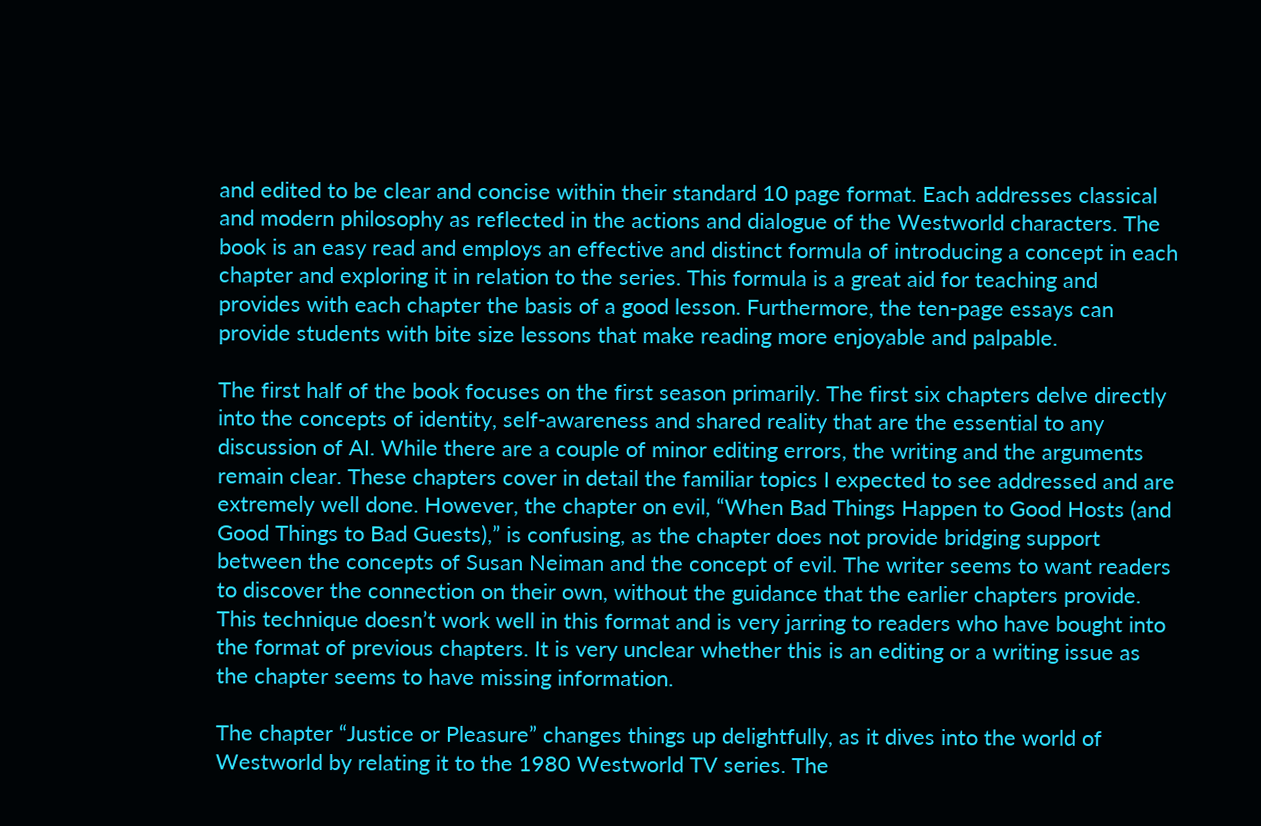and edited to be clear and concise within their standard 10 page format. Each addresses classical and modern philosophy as reflected in the actions and dialogue of the Westworld characters. The book is an easy read and employs an effective and distinct formula of introducing a concept in each chapter and exploring it in relation to the series. This formula is a great aid for teaching and provides with each chapter the basis of a good lesson. Furthermore, the ten-page essays can provide students with bite size lessons that make reading more enjoyable and palpable.

The first half of the book focuses on the first season primarily. The first six chapters delve directly into the concepts of identity, self-awareness and shared reality that are the essential to any discussion of AI. While there are a couple of minor editing errors, the writing and the arguments remain clear. These chapters cover in detail the familiar topics I expected to see addressed and are extremely well done. However, the chapter on evil, “When Bad Things Happen to Good Hosts (and Good Things to Bad Guests),” is confusing, as the chapter does not provide bridging support between the concepts of Susan Neiman and the concept of evil. The writer seems to want readers to discover the connection on their own, without the guidance that the earlier chapters provide. This technique doesn’t work well in this format and is very jarring to readers who have bought into the format of previous chapters. It is very unclear whether this is an editing or a writing issue as the chapter seems to have missing information.

The chapter “Justice or Pleasure” changes things up delightfully, as it dives into the world of Westworld by relating it to the 1980 Westworld TV series. The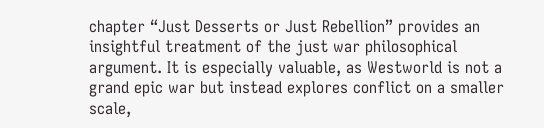chapter “Just Desserts or Just Rebellion” provides an insightful treatment of the just war philosophical argument. It is especially valuable, as Westworld is not a grand epic war but instead explores conflict on a smaller scale,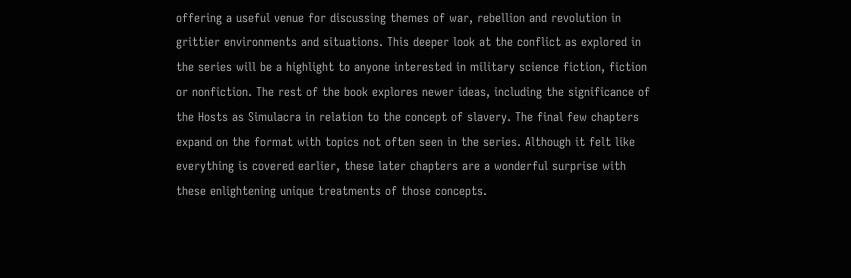offering a useful venue for discussing themes of war, rebellion and revolution in grittier environments and situations. This deeper look at the conflict as explored in the series will be a highlight to anyone interested in military science fiction, fiction or nonfiction. The rest of the book explores newer ideas, including the significance of the Hosts as Simulacra in relation to the concept of slavery. The final few chapters expand on the format with topics not often seen in the series. Although it felt like everything is covered earlier, these later chapters are a wonderful surprise with these enlightening unique treatments of those concepts.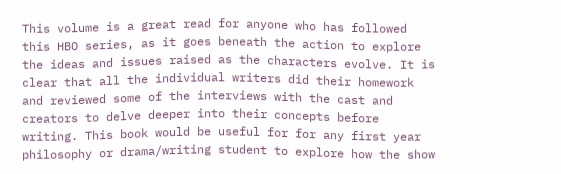This volume is a great read for anyone who has followed this HBO series, as it goes beneath the action to explore the ideas and issues raised as the characters evolve. It is clear that all the individual writers did their homework and reviewed some of the interviews with the cast and creators to delve deeper into their concepts before writing. This book would be useful for for any first year philosophy or drama/writing student to explore how the show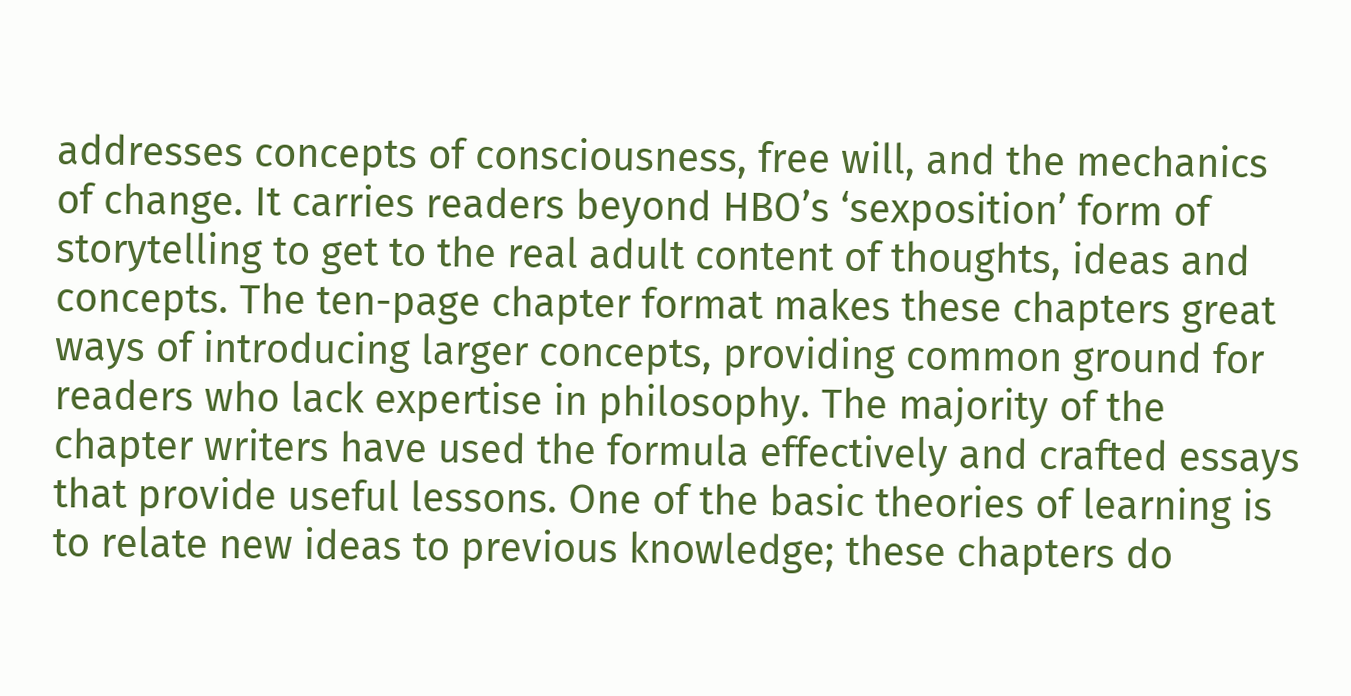addresses concepts of consciousness, free will, and the mechanics of change. It carries readers beyond HBO’s ‘sexposition’ form of storytelling to get to the real adult content of thoughts, ideas and concepts. The ten-page chapter format makes these chapters great ways of introducing larger concepts, providing common ground for readers who lack expertise in philosophy. The majority of the chapter writers have used the formula effectively and crafted essays that provide useful lessons. One of the basic theories of learning is to relate new ideas to previous knowledge; these chapters do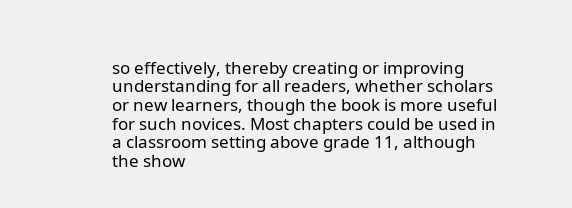so effectively, thereby creating or improving understanding for all readers, whether scholars or new learners, though the book is more useful for such novices. Most chapters could be used in a classroom setting above grade 11, although the show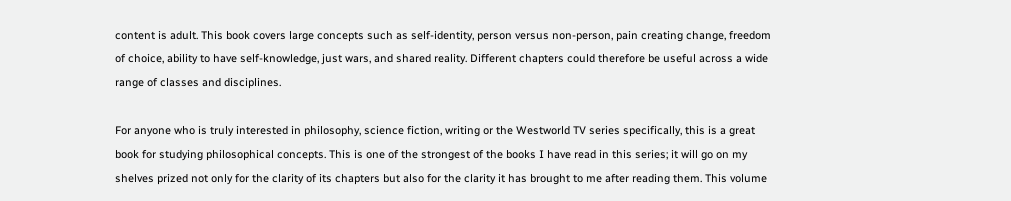content is adult. This book covers large concepts such as self-identity, person versus non-person, pain creating change, freedom of choice, ability to have self-knowledge, just wars, and shared reality. Different chapters could therefore be useful across a wide range of classes and disciplines.

For anyone who is truly interested in philosophy, science fiction, writing or the Westworld TV series specifically, this is a great book for studying philosophical concepts. This is one of the strongest of the books I have read in this series; it will go on my shelves prized not only for the clarity of its chapters but also for the clarity it has brought to me after reading them. This volume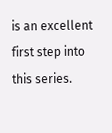is an excellent first step into this series.